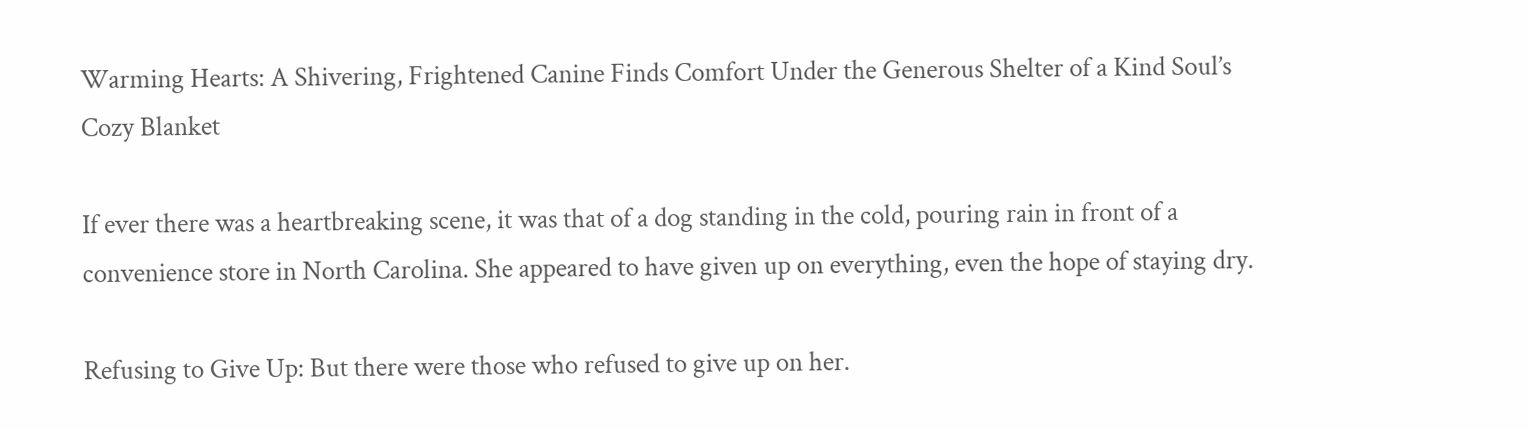Warming Hearts: A Shivering, Frightened Canine Finds Comfort Under the Generous Shelter of a Kind Soul’s Cozy Blanket

If ever there was a heartbreaking scene, it was that of a dog standing in the cold, pouring rain in front of a convenience store in North Carolina. She appeared to have given up on everything, even the hope of staying dry.

Refusing to Give Up: But there were those who refused to give up on her.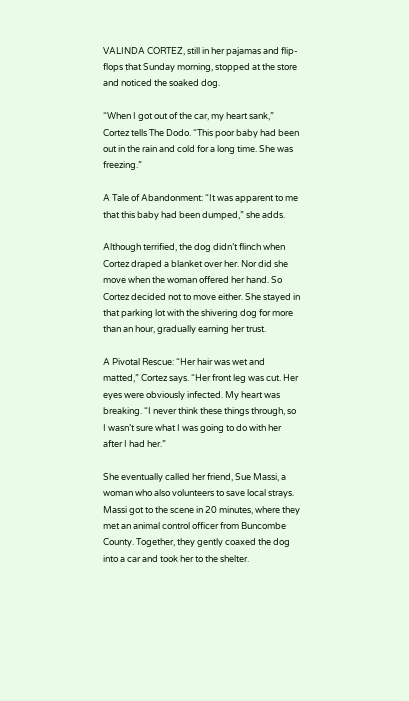VALINDA CORTEZ, still in her pajamas and flip-flops that Sunday morning, stopped at the store and noticed the soaked dog.

“When I got out of the car, my heart sank,” Cortez tells The Dodo. “This poor baby had been out in the rain and cold for a long time. She was freezing.”

A Tale of Abandonment: “It was apparent to me that this baby had been dumped,” she adds.

Although terrified, the dog didn’t flinch when Cortez draped a blanket over her. Nor did she move when the woman offered her hand. So Cortez decided not to move either. She stayed in that parking lot with the shivering dog for more than an hour, gradually earning her trust.

A Pivotal Rescue: “Her hair was wet and matted,” Cortez says. “Her front leg was cut. Her eyes were obviously infected. My heart was breaking. “I never think these things through, so I wasn’t sure what I was going to do with her after I had her.”

She eventually called her friend, Sue Massi, a woman who also volunteers to save local strays. Massi got to the scene in 20 minutes, where they met an animal control officer from Buncombe County. Together, they gently coaxed the dog into a car and took her to the shelter.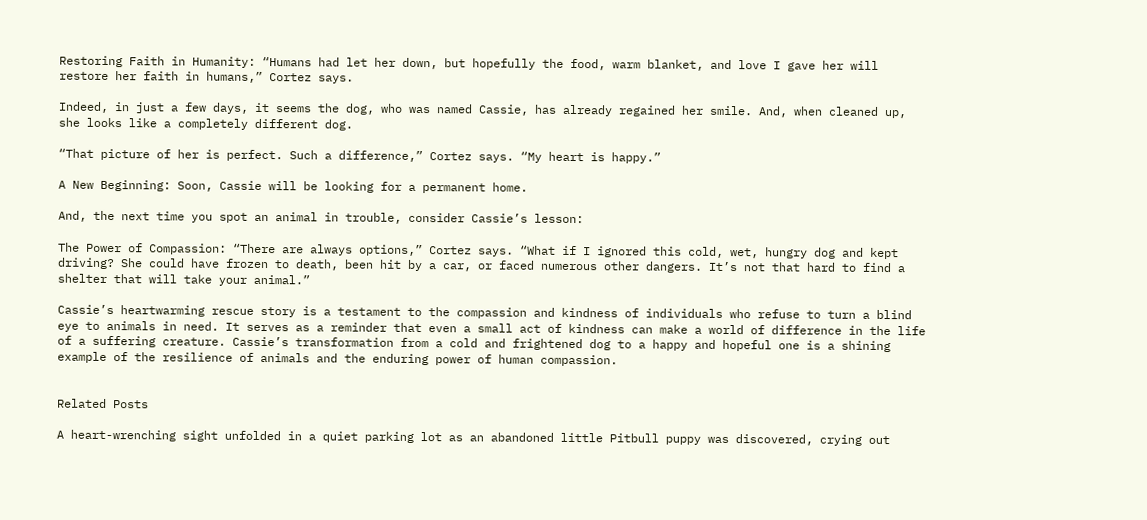Restoring Faith in Humanity: “Humans had let her down, but hopefully the food, warm blanket, and love I gave her will restore her faith in humans,” Cortez says.

Indeed, in just a few days, it seems the dog, who was named Cassie, has already regained her smile. And, when cleaned up, she looks like a completely different dog.

“That picture of her is perfect. Such a difference,” Cortez says. “My heart is happy.”

A New Beginning: Soon, Cassie will be looking for a permanent home.

And, the next time you spot an animal in trouble, consider Cassie’s lesson:

The Power of Compassion: “There are always options,” Cortez says. “What if I ignored this cold, wet, hungry dog and kept driving? She could have frozen to death, been hit by a car, or faced numerous other dangers. It’s not that hard to find a shelter that will take your animal.”

Cassie’s heartwarming rescue story is a testament to the compassion and kindness of individuals who refuse to turn a blind eye to animals in need. It serves as a reminder that even a small act of kindness can make a world of difference in the life of a suffering creature. Cassie’s transformation from a cold and frightened dog to a happy and hopeful one is a shining example of the resilience of animals and the enduring power of human compassion.


Related Posts

A heart-wrenching sight unfolded in a quiet parking lot as an abandoned little Pitbull puppy was discovered, crying out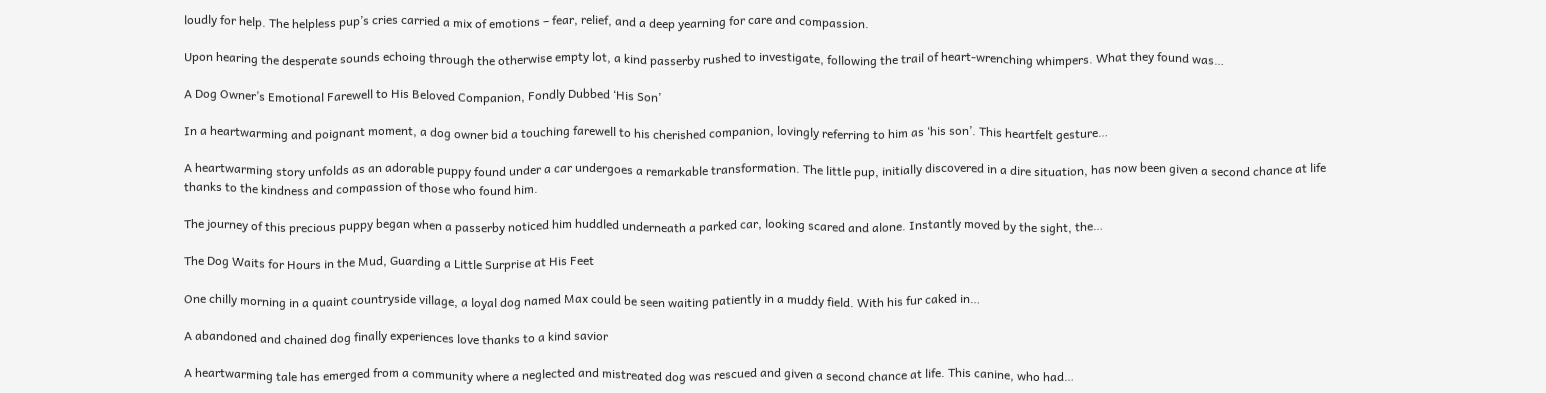loudly for help. The helpless pup’s cries carried a mix of emotions – fear, relief, and a deep yearning for care and compassion.

Upon hearing the desperate sounds echoing through the otherwise empty lot, a kind passerby rushed to investigate, following the trail of heart-wrenching whimpers. What they found was…

A Dog Owner’s Emotional Farewell to His Beloved Companion, Fondly Dubbed ‘His Son’

In a heartwarming and poignant moment, a dog owner bid a touching farewell to his cherished companion, lovingly referring to him as ‘his son’. This heartfelt gesture…

A heartwarming story unfolds as an adorable puppy found under a car undergoes a remarkable transformation. The little pup, initially discovered in a dire situation, has now been given a second chance at life thanks to the kindness and compassion of those who found him.

The journey of this precious puppy began when a passerby noticed him huddled underneath a parked car, looking scared and alone. Instantly moved by the sight, the…

The Dog Waits for Hours in the Mud, Guarding a Little Surprise at His Feet

One chilly morning in a quaint countryside village, a loyal dog named Max could be seen waiting patiently in a muddy field. With his fur caked in…

A abandoned and chained dog finally experiences love thanks to a kind savior

A heartwarming tale has emerged from a community where a neglected and mistreated dog was rescued and given a second chance at life. This canine, who had…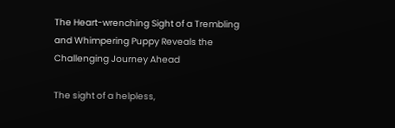The Heart-wrenching Sight of a Trembling and Whimpering Puppy Reveals the Challenging Journey Ahead

The sight of a helpless,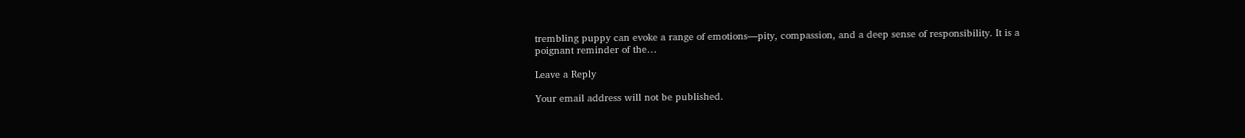trembling puppy can evoke a range of emotions—pity, compassion, and a deep sense of responsibility. It is a poignant reminder of the…

Leave a Reply

Your email address will not be published.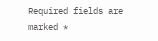Required fields are marked *